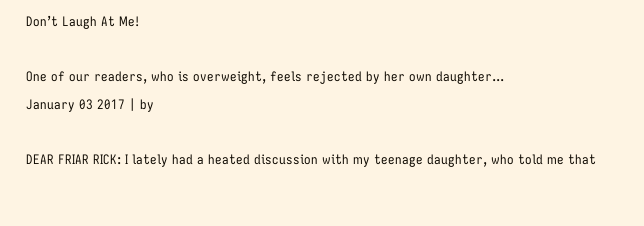Don’t Laugh At Me!

One of our readers, who is overweight, feels rejected by her own daughter...
January 03 2017 | by

DEAR FRIAR RICK: I lately had a heated discussion with my teenage daughter, who told me that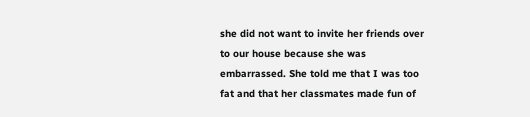she did not want to invite her friends over to our house because she was embarrassed. She told me that I was too fat and that her classmates made fun of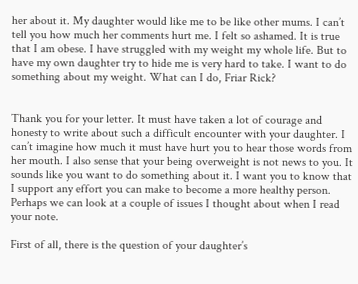her about it. My daughter would like me to be like other mums. I can’t tell you how much her comments hurt me. I felt so ashamed. It is true that I am obese. I have struggled with my weight my whole life. But to have my own daughter try to hide me is very hard to take. I want to do something about my weight. What can I do, Friar Rick?


Thank you for your letter. It must have taken a lot of courage and honesty to write about such a difficult encounter with your daughter. I can’t imagine how much it must have hurt you to hear those words from her mouth. I also sense that your being overweight is not news to you. It sounds like you want to do something about it. I want you to know that I support any effort you can make to become a more healthy person. Perhaps we can look at a couple of issues I thought about when I read your note.

First of all, there is the question of your daughter’s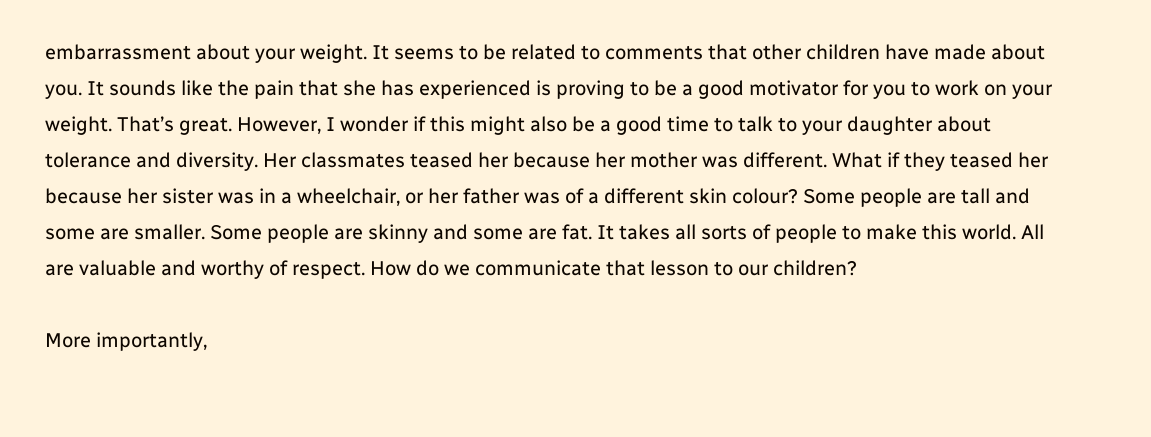embarrassment about your weight. It seems to be related to comments that other children have made about you. It sounds like the pain that she has experienced is proving to be a good motivator for you to work on your weight. That’s great. However, I wonder if this might also be a good time to talk to your daughter about tolerance and diversity. Her classmates teased her because her mother was different. What if they teased her because her sister was in a wheelchair, or her father was of a different skin colour? Some people are tall and some are smaller. Some people are skinny and some are fat. It takes all sorts of people to make this world. All are valuable and worthy of respect. How do we communicate that lesson to our children?

More importantly,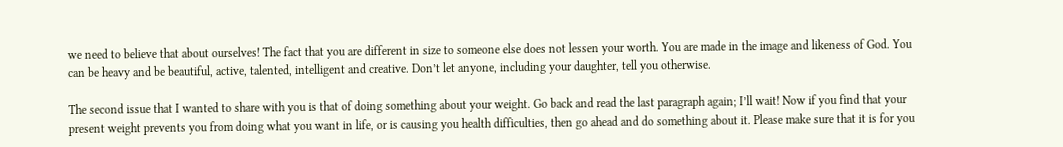we need to believe that about ourselves! The fact that you are different in size to someone else does not lessen your worth. You are made in the image and likeness of God. You can be heavy and be beautiful, active, talented, intelligent and creative. Don’t let anyone, including your daughter, tell you otherwise.

The second issue that I wanted to share with you is that of doing something about your weight. Go back and read the last paragraph again; I’ll wait! Now if you find that your present weight prevents you from doing what you want in life, or is causing you health difficulties, then go ahead and do something about it. Please make sure that it is for you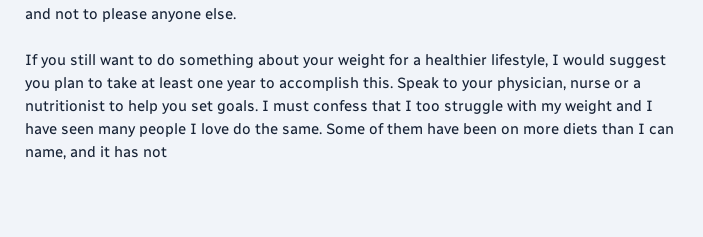and not to please anyone else.

If you still want to do something about your weight for a healthier lifestyle, I would suggest you plan to take at least one year to accomplish this. Speak to your physician, nurse or a nutritionist to help you set goals. I must confess that I too struggle with my weight and I have seen many people I love do the same. Some of them have been on more diets than I can name, and it has not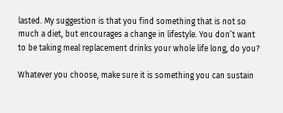lasted. My suggestion is that you find something that is not so much a diet, but encourages a change in lifestyle. You don’t want to be taking meal replacement drinks your whole life long, do you?

Whatever you choose, make sure it is something you can sustain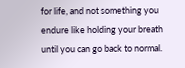for life, and not something you endure like holding your breath until you can go back to normal.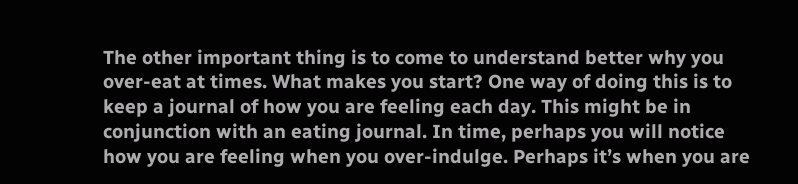The other important thing is to come to understand better why you over-eat at times. What makes you start? One way of doing this is to keep a journal of how you are feeling each day. This might be in conjunction with an eating journal. In time, perhaps you will notice how you are feeling when you over-indulge. Perhaps it’s when you are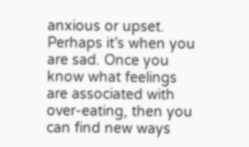anxious or upset. Perhaps it’s when you are sad. Once you know what feelings are associated with over-eating, then you can find new ways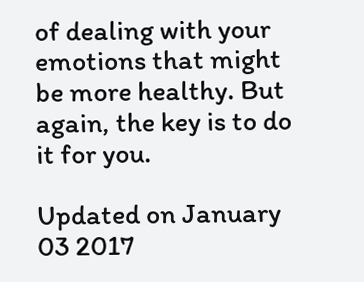of dealing with your emotions that might be more healthy. But again, the key is to do it for you.

Updated on January 03 2017